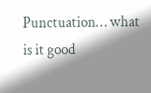Punctuation… what is it good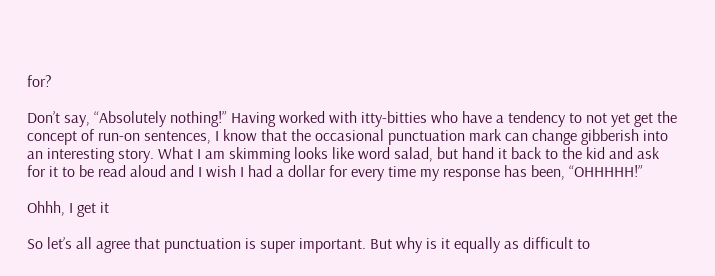for?

Don’t say, “Absolutely nothing!” Having worked with itty-bitties who have a tendency to not yet get the concept of run-on sentences, I know that the occasional punctuation mark can change gibberish into an interesting story. What I am skimming looks like word salad, but hand it back to the kid and ask for it to be read aloud and I wish I had a dollar for every time my response has been, “OHHHHH!”

Ohhh, I get it

So let’s all agree that punctuation is super important. But why is it equally as difficult to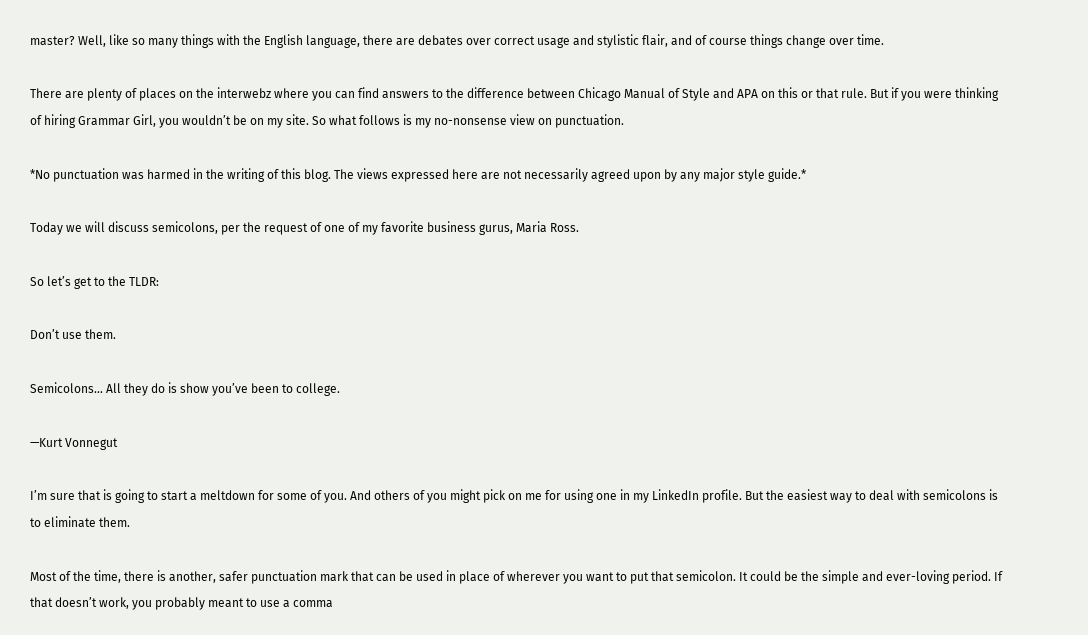master? Well, like so many things with the English language, there are debates over correct usage and stylistic flair, and of course things change over time.

There are plenty of places on the interwebz where you can find answers to the difference between Chicago Manual of Style and APA on this or that rule. But if you were thinking of hiring Grammar Girl, you wouldn’t be on my site. So what follows is my no-nonsense view on punctuation.

*No punctuation was harmed in the writing of this blog. The views expressed here are not necessarily agreed upon by any major style guide.*

Today we will discuss semicolons, per the request of one of my favorite business gurus, Maria Ross.

So let’s get to the TLDR:

Don’t use them.

Semicolons… All they do is show you’ve been to college.

—Kurt Vonnegut

I’m sure that is going to start a meltdown for some of you. And others of you might pick on me for using one in my LinkedIn profile. But the easiest way to deal with semicolons is to eliminate them.

Most of the time, there is another, safer punctuation mark that can be used in place of wherever you want to put that semicolon. It could be the simple and ever-loving period. If that doesn’t work, you probably meant to use a comma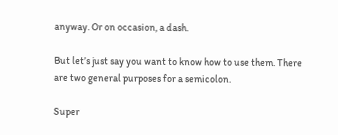anyway. Or on occasion, a dash.

But let’s just say you want to know how to use them. There are two general purposes for a semicolon.

Super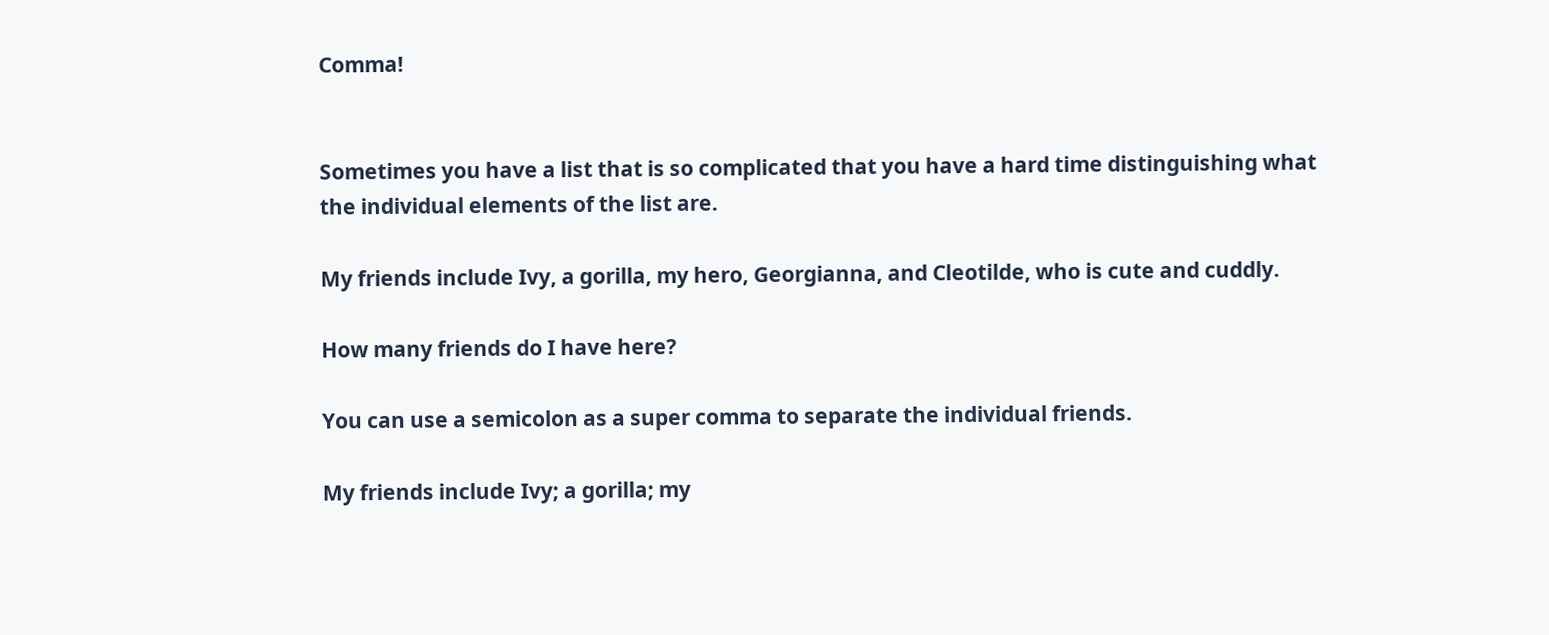Comma!


Sometimes you have a list that is so complicated that you have a hard time distinguishing what the individual elements of the list are.

My friends include Ivy, a gorilla, my hero, Georgianna, and Cleotilde, who is cute and cuddly.

How many friends do I have here?

You can use a semicolon as a super comma to separate the individual friends.

My friends include Ivy; a gorilla; my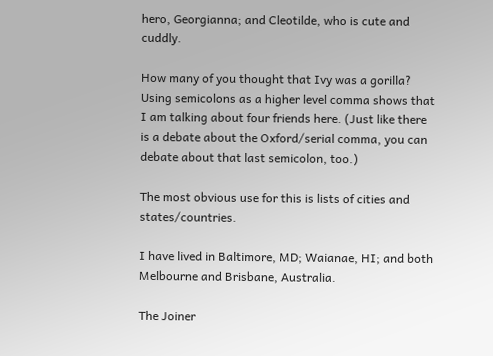hero, Georgianna; and Cleotilde, who is cute and cuddly.

How many of you thought that Ivy was a gorilla? Using semicolons as a higher level comma shows that I am talking about four friends here. (Just like there is a debate about the Oxford/serial comma, you can debate about that last semicolon, too.)

The most obvious use for this is lists of cities and states/countries.

I have lived in Baltimore, MD; Waianae, HI; and both Melbourne and Brisbane, Australia.

The Joiner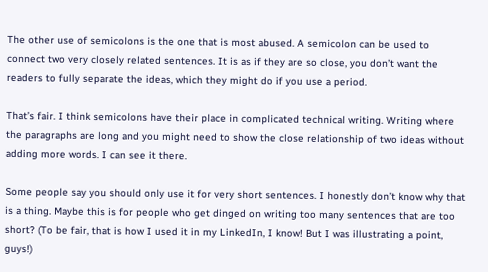The other use of semicolons is the one that is most abused. A semicolon can be used to connect two very closely related sentences. It is as if they are so close, you don’t want the readers to fully separate the ideas, which they might do if you use a period.

That’s fair. I think semicolons have their place in complicated technical writing. Writing where the paragraphs are long and you might need to show the close relationship of two ideas without adding more words. I can see it there.

Some people say you should only use it for very short sentences. I honestly don’t know why that is a thing. Maybe this is for people who get dinged on writing too many sentences that are too short? (To be fair, that is how I used it in my LinkedIn, I know! But I was illustrating a point, guys!)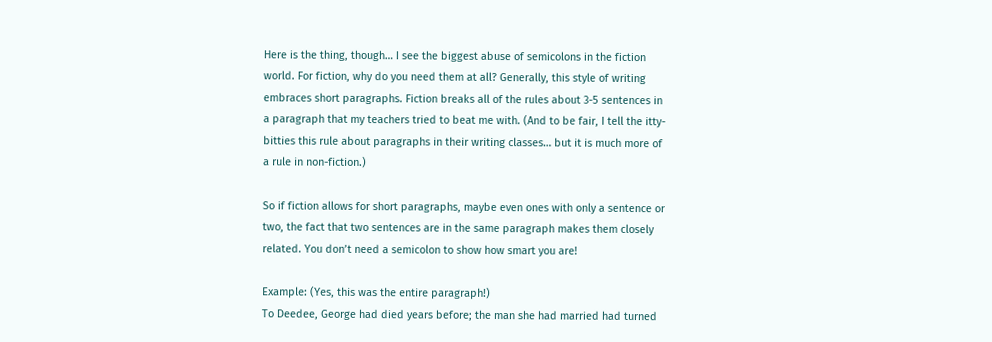Here is the thing, though… I see the biggest abuse of semicolons in the fiction world. For fiction, why do you need them at all? Generally, this style of writing embraces short paragraphs. Fiction breaks all of the rules about 3-5 sentences in a paragraph that my teachers tried to beat me with. (And to be fair, I tell the itty-bitties this rule about paragraphs in their writing classes… but it is much more of a rule in non-fiction.)

So if fiction allows for short paragraphs, maybe even ones with only a sentence or two, the fact that two sentences are in the same paragraph makes them closely related. You don’t need a semicolon to show how smart you are!

Example: (Yes, this was the entire paragraph!)
To Deedee, George had died years before; the man she had married had turned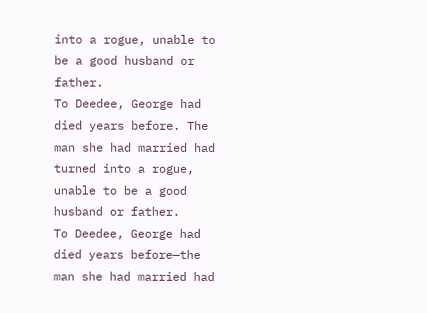into a rogue, unable to be a good husband or father.
To Deedee, George had died years before. The man she had married had turned into a rogue, unable to be a good husband or father.
To Deedee, George had died years before—the man she had married had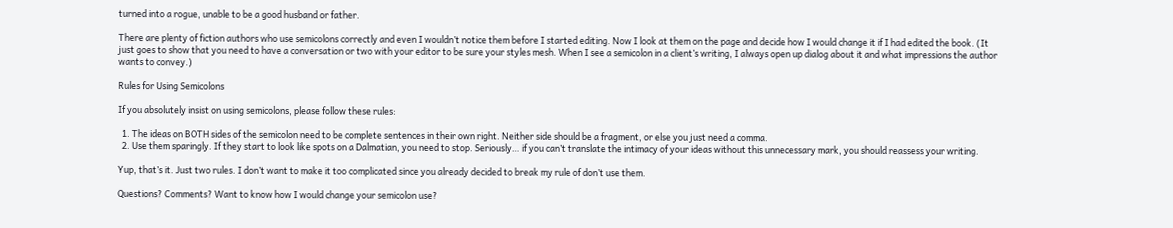turned into a rogue, unable to be a good husband or father.

There are plenty of fiction authors who use semicolons correctly and even I wouldn’t notice them before I started editing. Now I look at them on the page and decide how I would change it if I had edited the book. (It just goes to show that you need to have a conversation or two with your editor to be sure your styles mesh. When I see a semicolon in a client’s writing, I always open up dialog about it and what impressions the author wants to convey.)

Rules for Using Semicolons

If you absolutely insist on using semicolons, please follow these rules:

  1. The ideas on BOTH sides of the semicolon need to be complete sentences in their own right. Neither side should be a fragment, or else you just need a comma.
  2. Use them sparingly. If they start to look like spots on a Dalmatian, you need to stop. Seriously… if you can’t translate the intimacy of your ideas without this unnecessary mark, you should reassess your writing.

Yup, that’s it. Just two rules. I don’t want to make it too complicated since you already decided to break my rule of don’t use them.

Questions? Comments? Want to know how I would change your semicolon use?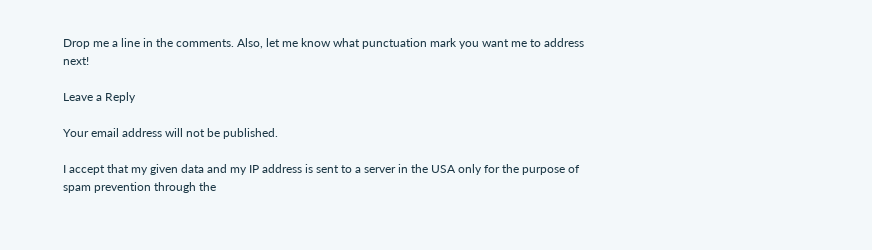Drop me a line in the comments. Also, let me know what punctuation mark you want me to address next!

Leave a Reply

Your email address will not be published.

I accept that my given data and my IP address is sent to a server in the USA only for the purpose of spam prevention through the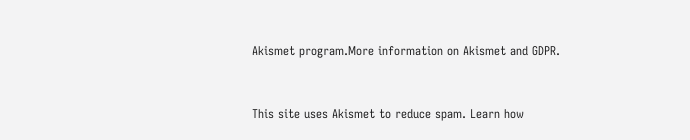Akismet program.More information on Akismet and GDPR.


This site uses Akismet to reduce spam. Learn how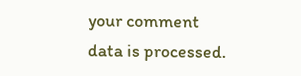your comment data is processed.